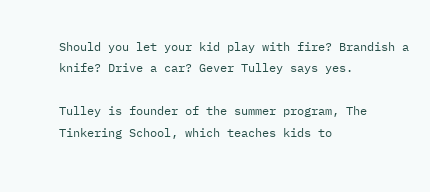Should you let your kid play with fire? Brandish a knife? Drive a car? Gever Tulley says yes.

Tulley is founder of the summer program, The Tinkering School, which teaches kids to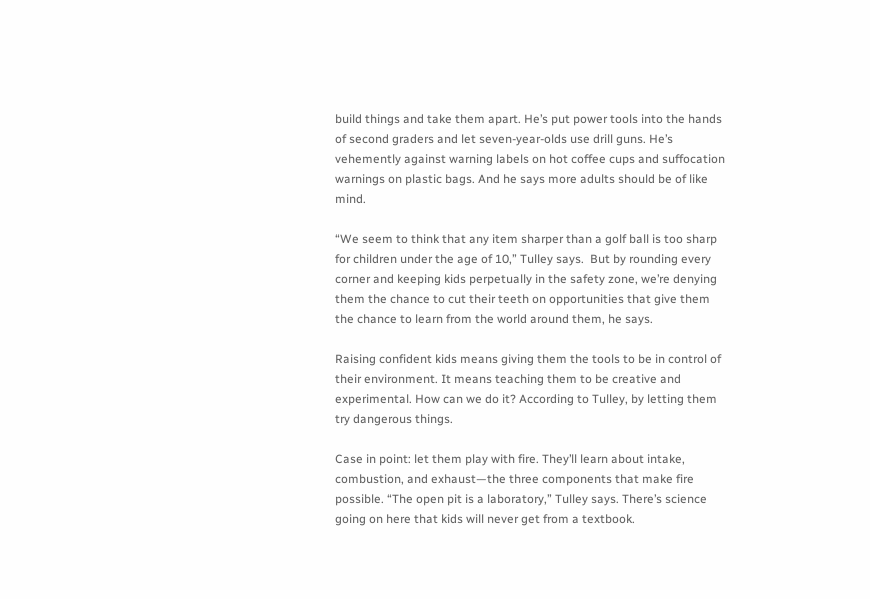build things and take them apart. He’s put power tools into the hands of second graders and let seven-year-olds use drill guns. He’s vehemently against warning labels on hot coffee cups and suffocation warnings on plastic bags. And he says more adults should be of like mind.

“We seem to think that any item sharper than a golf ball is too sharp for children under the age of 10,” Tulley says.  But by rounding every corner and keeping kids perpetually in the safety zone, we’re denying them the chance to cut their teeth on opportunities that give them the chance to learn from the world around them, he says.

Raising confident kids means giving them the tools to be in control of their environment. It means teaching them to be creative and experimental. How can we do it? According to Tulley, by letting them try dangerous things.

Case in point: let them play with fire. They’ll learn about intake, combustion, and exhaust—the three components that make fire possible. “The open pit is a laboratory,” Tulley says. There’s science going on here that kids will never get from a textbook.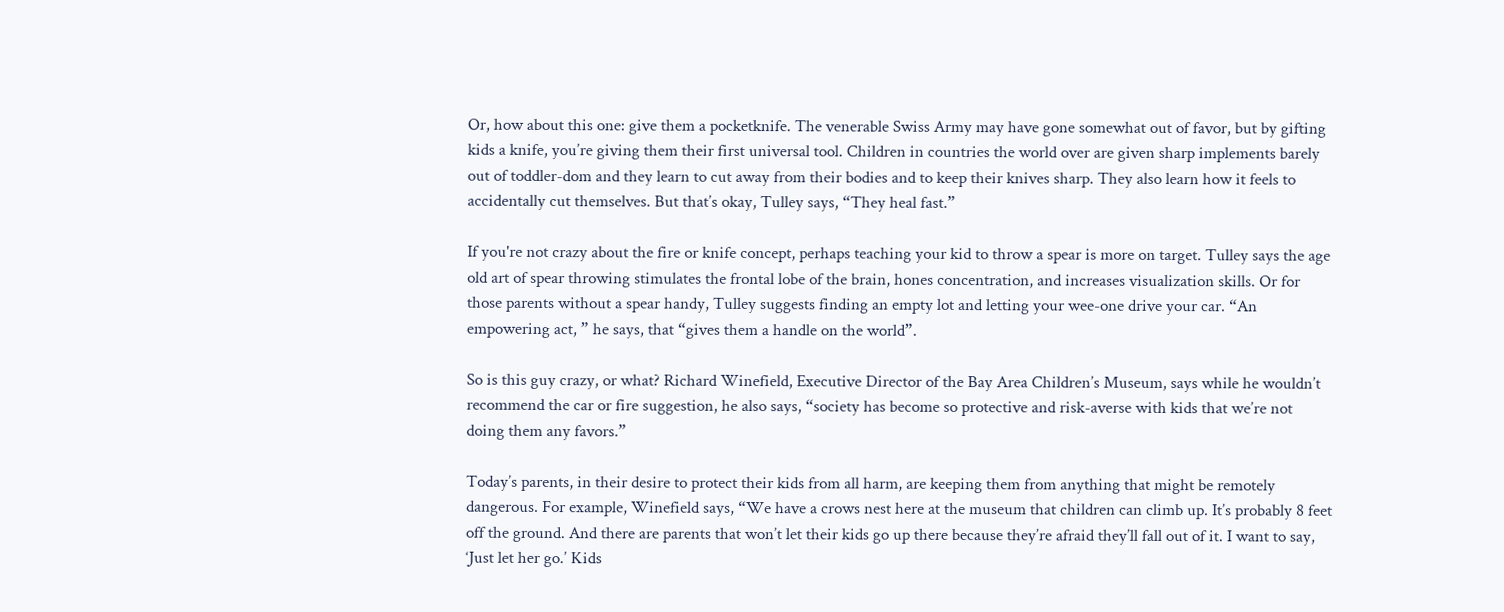Or, how about this one: give them a pocketknife. The venerable Swiss Army may have gone somewhat out of favor, but by gifting kids a knife, you’re giving them their first universal tool. Children in countries the world over are given sharp implements barely out of toddler-dom and they learn to cut away from their bodies and to keep their knives sharp. They also learn how it feels to accidentally cut themselves. But that’s okay, Tulley says, “They heal fast.”

If you're not crazy about the fire or knife concept, perhaps teaching your kid to throw a spear is more on target. Tulley says the age old art of spear throwing stimulates the frontal lobe of the brain, hones concentration, and increases visualization skills. Or for those parents without a spear handy, Tulley suggests finding an empty lot and letting your wee-one drive your car. “An empowering act, ” he says, that “gives them a handle on the world”.

So is this guy crazy, or what? Richard Winefield, Executive Director of the Bay Area Children’s Museum, says while he wouldn’t recommend the car or fire suggestion, he also says, “society has become so protective and risk-averse with kids that we’re not doing them any favors.”

Today’s parents, in their desire to protect their kids from all harm, are keeping them from anything that might be remotely dangerous. For example, Winefield says, “We have a crows nest here at the museum that children can climb up. It’s probably 8 feet off the ground. And there are parents that won’t let their kids go up there because they’re afraid they’ll fall out of it. I want to say, ‘Just let her go.’ Kids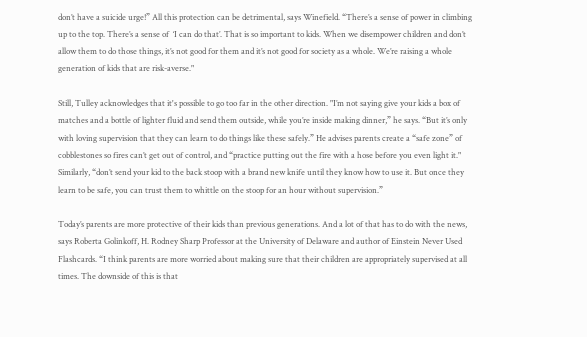don’t have a suicide urge!” All this protection can be detrimental, says Winefield. “There’s a sense of power in climbing up to the top. There’s a sense of  ‘I can do that’. That is so important to kids. When we disempower children and don’t allow them to do those things, it’s not good for them and it’s not good for society as a whole. We’re raising a whole generation of kids that are risk-averse."

Still, Tulley acknowledges that it's possible to go too far in the other direction. "I’m not saying give your kids a box of matches and a bottle of lighter fluid and send them outside, while you’re inside making dinner,” he says. “But it’s only with loving supervision that they can learn to do things like these safely.” He advises parents create a “safe zone” of cobblestones so fires can’t get out of control, and “practice putting out the fire with a hose before you even light it."  Similarly, “don’t send your kid to the back stoop with a brand new knife until they know how to use it. But once they learn to be safe, you can trust them to whittle on the stoop for an hour without supervision.”

Today’s parents are more protective of their kids than previous generations. And a lot of that has to do with the news, says Roberta Golinkoff, H. Rodney Sharp Professor at the University of Delaware and author of Einstein Never Used Flashcards. “I think parents are more worried about making sure that their children are appropriately supervised at all times. The downside of this is that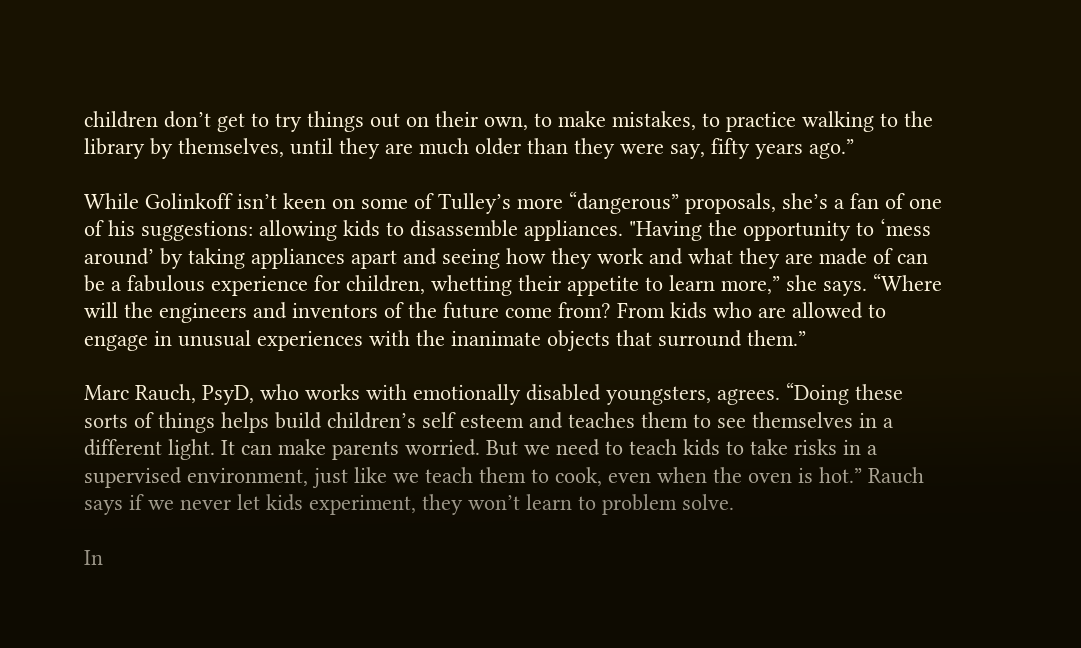children don’t get to try things out on their own, to make mistakes, to practice walking to the library by themselves, until they are much older than they were say, fifty years ago.”

While Golinkoff isn’t keen on some of Tulley’s more “dangerous” proposals, she’s a fan of one of his suggestions: allowing kids to disassemble appliances. "Having the opportunity to ‘mess around’ by taking appliances apart and seeing how they work and what they are made of can be a fabulous experience for children, whetting their appetite to learn more,” she says. “Where will the engineers and inventors of the future come from? From kids who are allowed to engage in unusual experiences with the inanimate objects that surround them.”

Marc Rauch, PsyD, who works with emotionally disabled youngsters, agrees. “Doing these sorts of things helps build children’s self esteem and teaches them to see themselves in a different light. It can make parents worried. But we need to teach kids to take risks in a supervised environment, just like we teach them to cook, even when the oven is hot.” Rauch says if we never let kids experiment, they won’t learn to problem solve.

In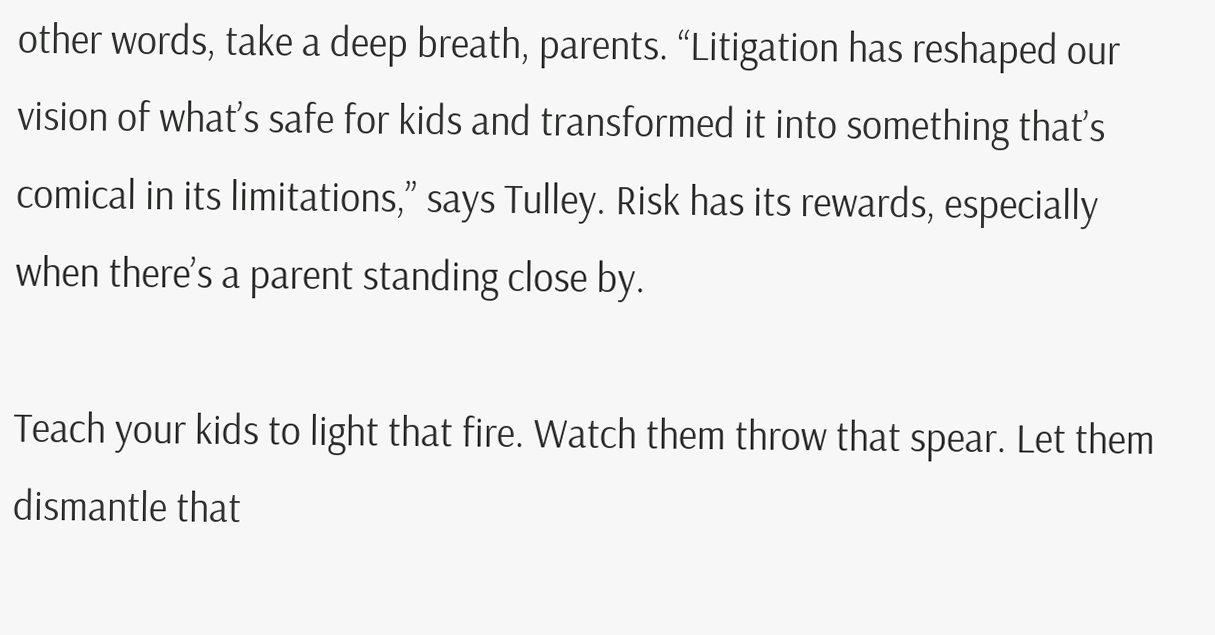other words, take a deep breath, parents. “Litigation has reshaped our vision of what’s safe for kids and transformed it into something that’s comical in its limitations,” says Tulley. Risk has its rewards, especially when there’s a parent standing close by.

Teach your kids to light that fire. Watch them throw that spear. Let them dismantle that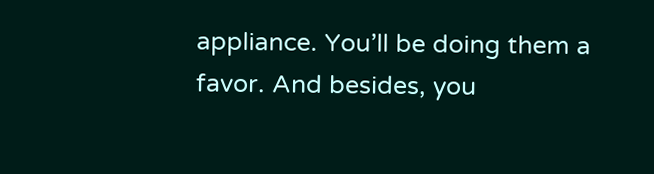appliance. You’ll be doing them a favor. And besides, you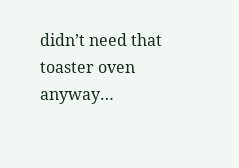didn’t need that toaster oven anyway…